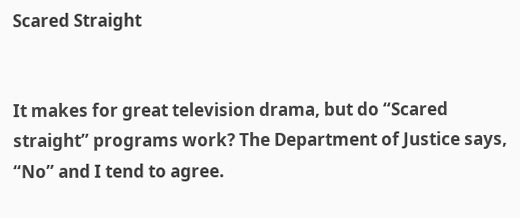Scared Straight


It makes for great television drama, but do “Scared straight” programs work? The Department of Justice says, “No” and I tend to agree.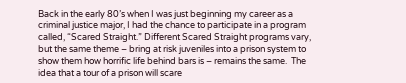Back in the early 80’s when I was just beginning my career as a criminal justice major, I had the chance to participate in a program called, “Scared Straight.” Different Scared Straight programs vary, but the same theme – bring at risk juveniles into a prison system to show them how horrific life behind bars is – remains the same.  The idea that a tour of a prison will scare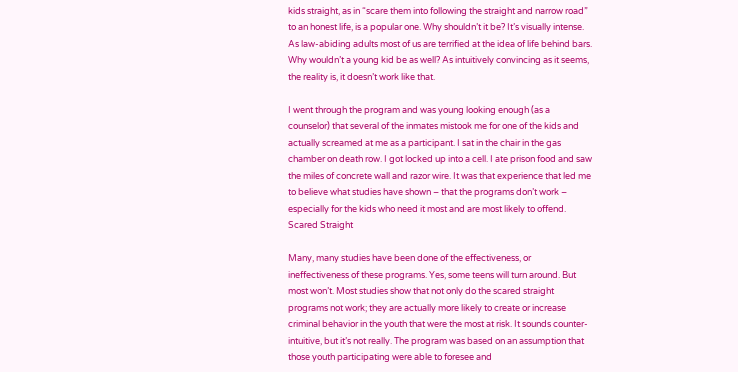kids straight, as in “scare them into following the straight and narrow road” to an honest life, is a popular one. Why shouldn’t it be? It’s visually intense. As law-abiding adults most of us are terrified at the idea of life behind bars. Why wouldn’t a young kid be as well? As intuitively convincing as it seems, the reality is, it doesn’t work like that.

I went through the program and was young looking enough (as a counselor) that several of the inmates mistook me for one of the kids and actually screamed at me as a participant. I sat in the chair in the gas chamber on death row. I got locked up into a cell. I ate prison food and saw the miles of concrete wall and razor wire. It was that experience that led me to believe what studies have shown – that the programs don’t work – especially for the kids who need it most and are most likely to offend. Scared Straight

Many, many studies have been done of the effectiveness, or ineffectiveness of these programs. Yes, some teens will turn around. But most won’t. Most studies show that not only do the scared straight programs not work; they are actually more likely to create or increase criminal behavior in the youth that were the most at risk. It sounds counter-intuitive, but it’s not really. The program was based on an assumption that those youth participating were able to foresee and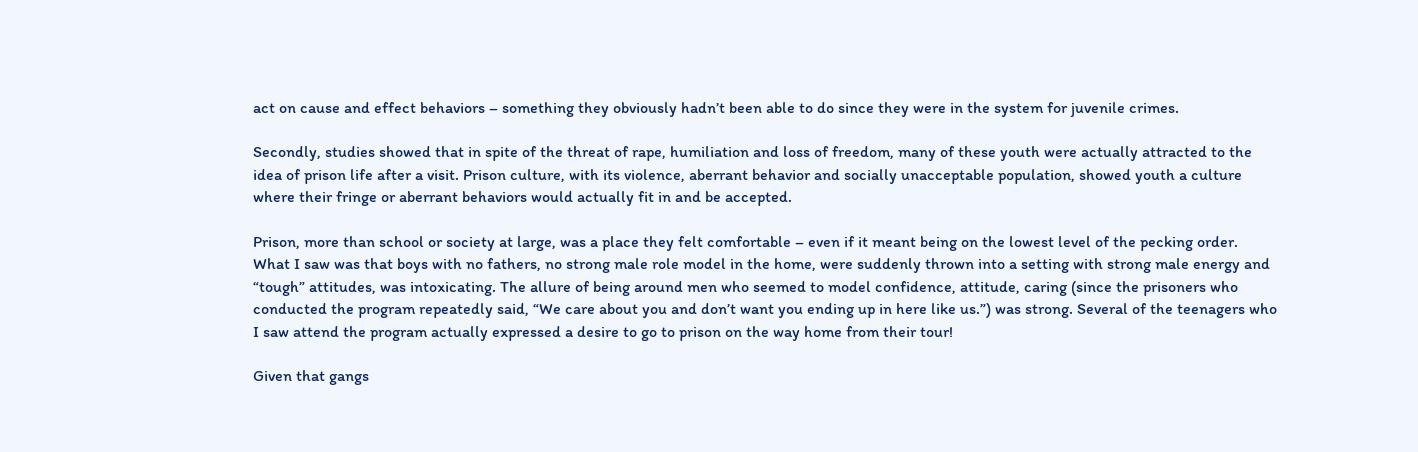act on cause and effect behaviors – something they obviously hadn’t been able to do since they were in the system for juvenile crimes.

Secondly, studies showed that in spite of the threat of rape, humiliation and loss of freedom, many of these youth were actually attracted to the idea of prison life after a visit. Prison culture, with its violence, aberrant behavior and socially unacceptable population, showed youth a culture where their fringe or aberrant behaviors would actually fit in and be accepted.

Prison, more than school or society at large, was a place they felt comfortable – even if it meant being on the lowest level of the pecking order. What I saw was that boys with no fathers, no strong male role model in the home, were suddenly thrown into a setting with strong male energy and “tough” attitudes, was intoxicating. The allure of being around men who seemed to model confidence, attitude, caring (since the prisoners who conducted the program repeatedly said, “We care about you and don’t want you ending up in here like us.”) was strong. Several of the teenagers who I saw attend the program actually expressed a desire to go to prison on the way home from their tour!

Given that gangs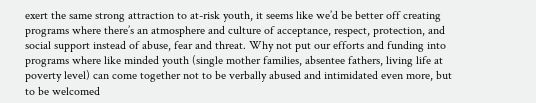exert the same strong attraction to at-risk youth, it seems like we’d be better off creating programs where there’s an atmosphere and culture of acceptance, respect, protection, and social support instead of abuse, fear and threat. Why not put our efforts and funding into programs where like minded youth (single mother families, absentee fathers, living life at poverty level) can come together not to be verbally abused and intimidated even more, but to be welcomed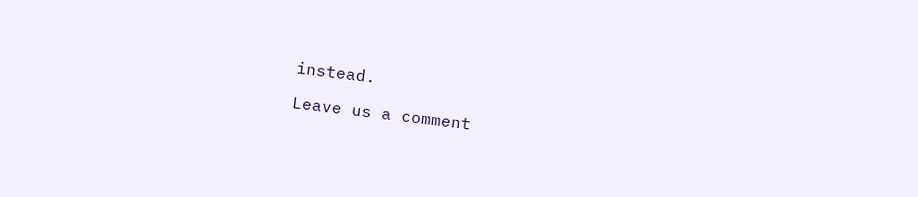instead.

Leave us a comment